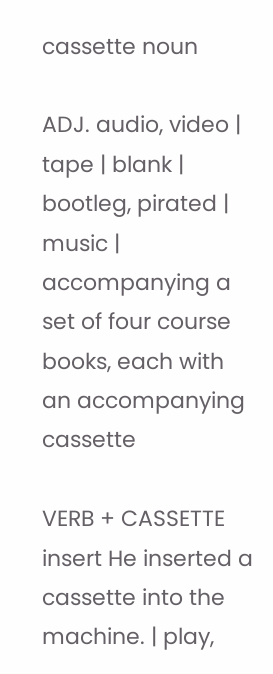cassette noun

ADJ. audio, video | tape | blank | bootleg, pirated | music | accompanying a set of four course books, each with an accompanying cassette

VERB + CASSETTE insert He inserted a cassette into the machine. | play,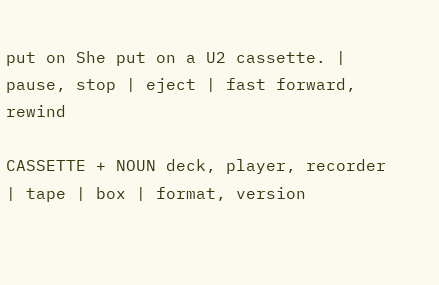put on She put on a U2 cassette. | pause, stop | eject | fast forward, rewind

CASSETTE + NOUN deck, player, recorder | tape | box | format, version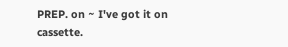PREP. on ~ I've got it on cassette.